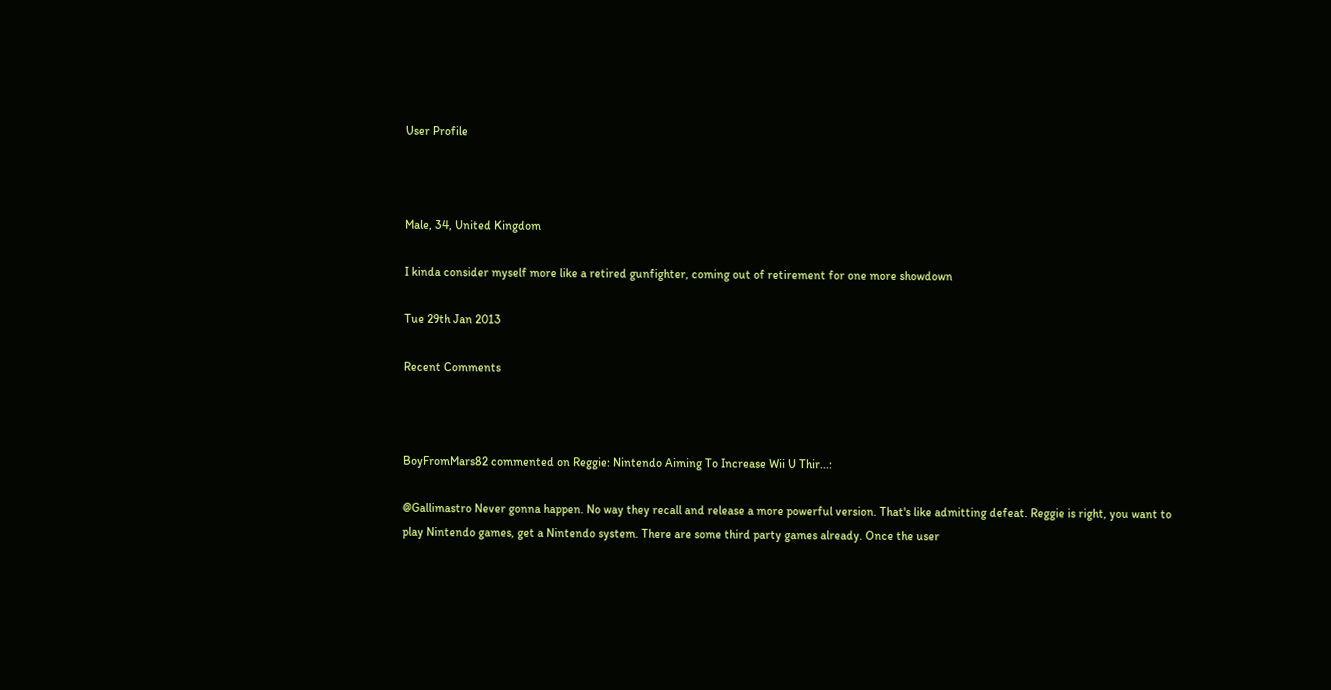User Profile



Male, 34, United Kingdom

I kinda consider myself more like a retired gunfighter, coming out of retirement for one more showdown

Tue 29th Jan 2013

Recent Comments



BoyFromMars82 commented on Reggie: Nintendo Aiming To Increase Wii U Thir...:

@Gallimastro Never gonna happen. No way they recall and release a more powerful version. That's like admitting defeat. Reggie is right, you want to play Nintendo games, get a Nintendo system. There are some third party games already. Once the user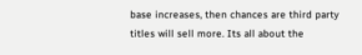base increases, then chances are third party titles will sell more. Its all about the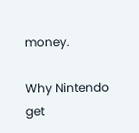money.

Why Nintendo get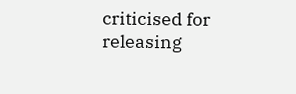criticised for releasing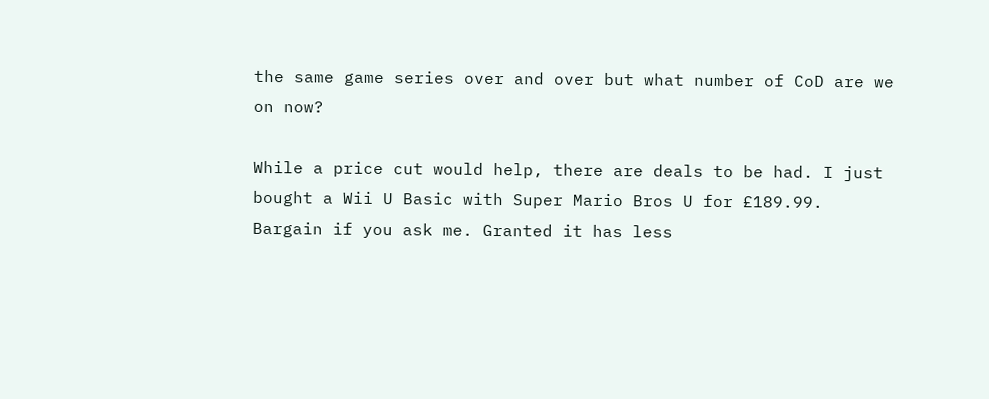the same game series over and over but what number of CoD are we on now?

While a price cut would help, there are deals to be had. I just bought a Wii U Basic with Super Mario Bros U for £189.99. Bargain if you ask me. Granted it has less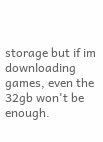storage but if im downloading games, even the 32gb won't be enough.